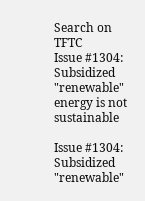Search on TFTC
Issue #1304: Subsidized "renewable" energy is not sustainable

Issue #1304: Subsidized "renewable"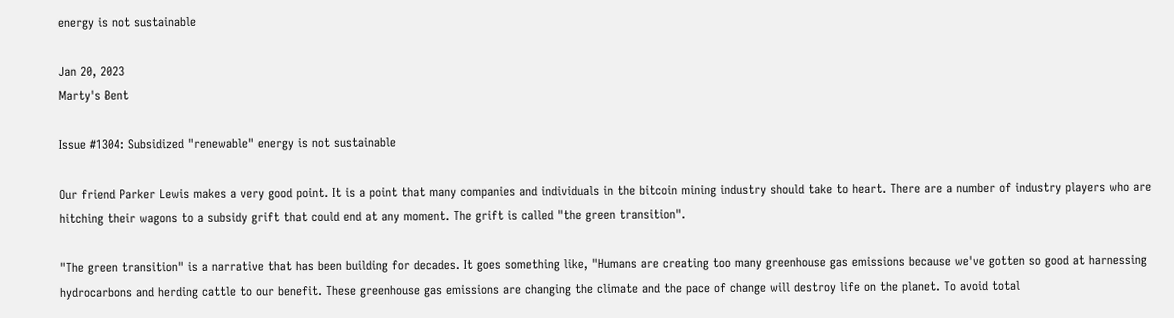energy is not sustainable

Jan 20, 2023
Marty's Ƀent

Issue #1304: Subsidized "renewable" energy is not sustainable

Our friend Parker Lewis makes a very good point. It is a point that many companies and individuals in the bitcoin mining industry should take to heart. There are a number of industry players who are hitching their wagons to a subsidy grift that could end at any moment. The grift is called "the green transition".

"The green transition" is a narrative that has been building for decades. It goes something like, "Humans are creating too many greenhouse gas emissions because we've gotten so good at harnessing hydrocarbons and herding cattle to our benefit. These greenhouse gas emissions are changing the climate and the pace of change will destroy life on the planet. To avoid total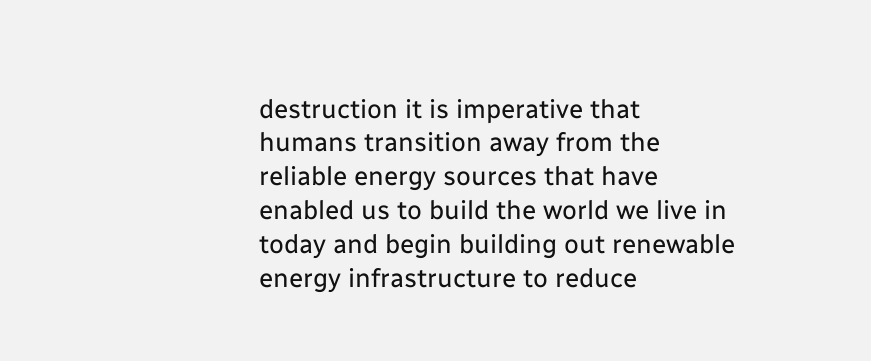destruction it is imperative that humans transition away from the reliable energy sources that have enabled us to build the world we live in today and begin building out renewable energy infrastructure to reduce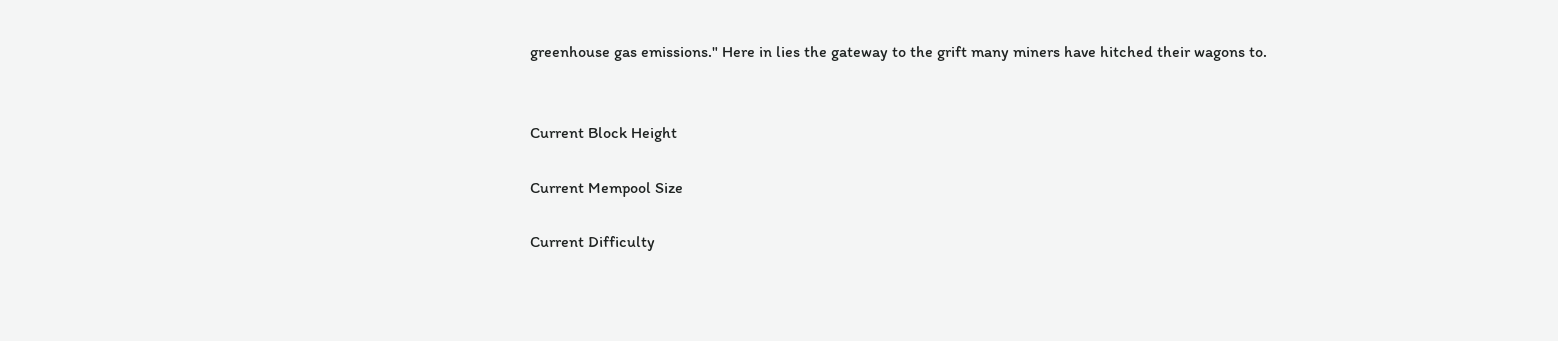greenhouse gas emissions." Here in lies the gateway to the grift many miners have hitched their wagons to.


Current Block Height

Current Mempool Size

Current Difficulty